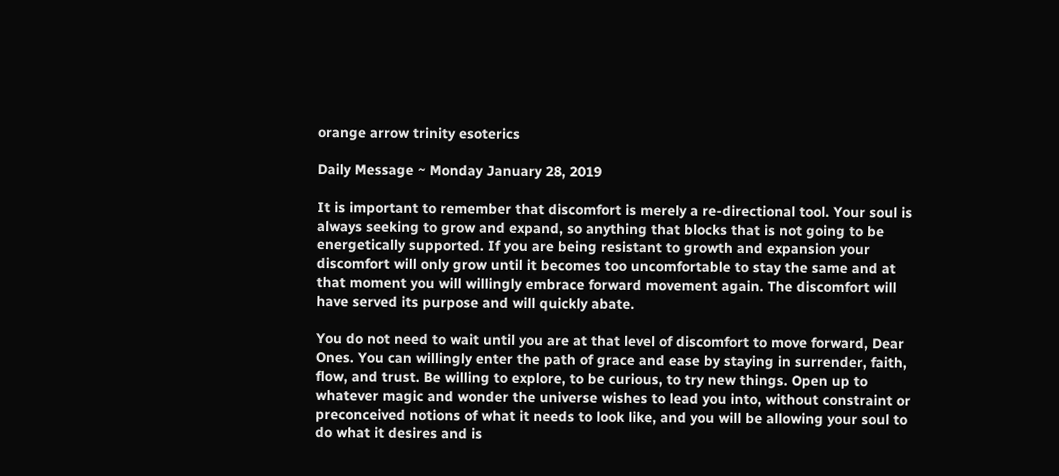orange arrow trinity esoterics

Daily Message ~ Monday January 28, 2019

It is important to remember that discomfort is merely a re-directional tool. Your soul is always seeking to grow and expand, so anything that blocks that is not going to be energetically supported. If you are being resistant to growth and expansion your discomfort will only grow until it becomes too uncomfortable to stay the same and at that moment you will willingly embrace forward movement again. The discomfort will have served its purpose and will quickly abate.

You do not need to wait until you are at that level of discomfort to move forward, Dear Ones. You can willingly enter the path of grace and ease by staying in surrender, faith, flow, and trust. Be willing to explore, to be curious, to try new things. Open up to whatever magic and wonder the universe wishes to lead you into, without constraint or preconceived notions of what it needs to look like, and you will be allowing your soul to do what it desires and is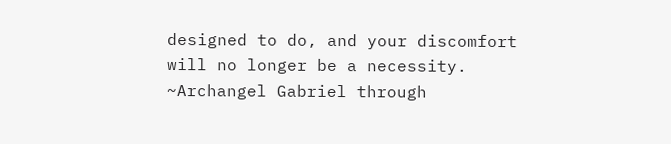designed to do, and your discomfort will no longer be a necessity. ~Archangel Gabriel through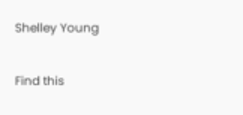Shelley Young

Find this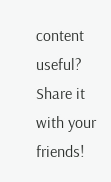content useful? Share it with your friends!